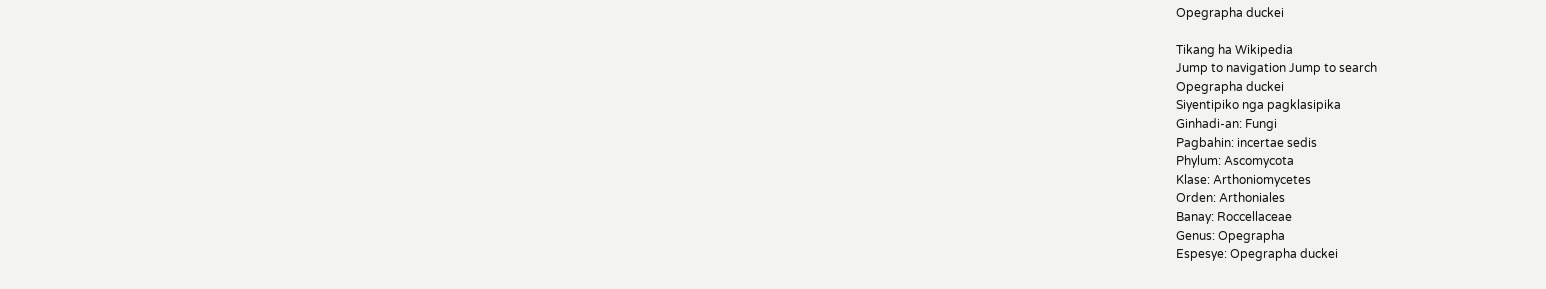Opegrapha duckei

Tikang ha Wikipedia
Jump to navigation Jump to search
Opegrapha duckei
Siyentipiko nga pagklasipika
Ginhadi-an: Fungi
Pagbahin: incertae sedis
Phylum: Ascomycota
Klase: Arthoniomycetes
Orden: Arthoniales
Banay: Roccellaceae
Genus: Opegrapha
Espesye: Opegrapha duckei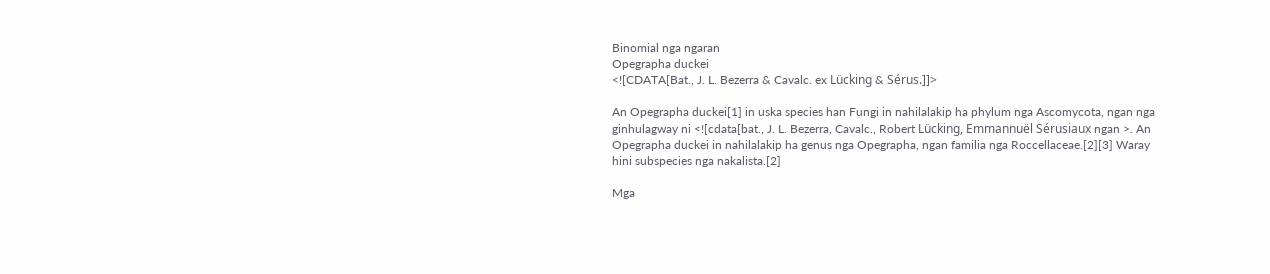Binomial nga ngaran
Opegrapha duckei
<![CDATA[Bat., J. L. Bezerra & Cavalc. ex Lücking & Sérus.]]>

An Opegrapha duckei[1] in uska species han Fungi in nahilalakip ha phylum nga Ascomycota, ngan nga ginhulagway ni <![cdata[bat., J. L. Bezerra, Cavalc., Robert Lücking, Emmannuël Sérusiaux ngan >. An Opegrapha duckei in nahilalakip ha genus nga Opegrapha, ngan familia nga Roccellaceae.[2][3] Waray hini subspecies nga nakalista.[2]

Mga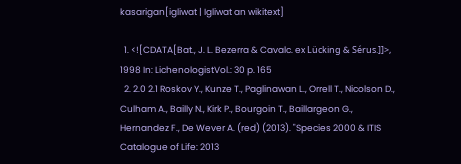kasarigan[igliwat | Igliwat an wikitext]

  1. <![CDATA[Bat., J. L. Bezerra & Cavalc. ex Lücking & Sérus.]]>, 1998 In: LichenologistVol.: 30 p. 165
  2. 2.0 2.1 Roskov Y., Kunze T., Paglinawan L., Orrell T., Nicolson D., Culham A., Bailly N., Kirk P., Bourgoin T., Baillargeon G., Hernandez F., De Wever A. (red) (2013). "Species 2000 & ITIS Catalogue of Life: 2013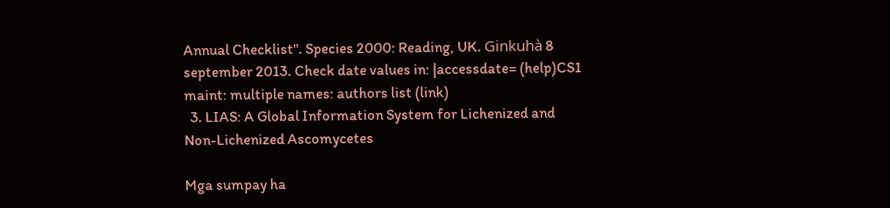Annual Checklist". Species 2000: Reading, UK. Ginkuhà 8 september 2013. Check date values in: |accessdate= (help)CS1 maint: multiple names: authors list (link)
  3. LIAS: A Global Information System for Lichenized and Non-Lichenized Ascomycetes

Mga sumpay ha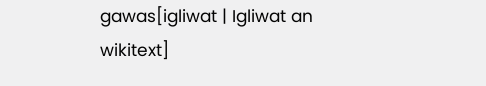gawas[igliwat | Igliwat an wikitext]